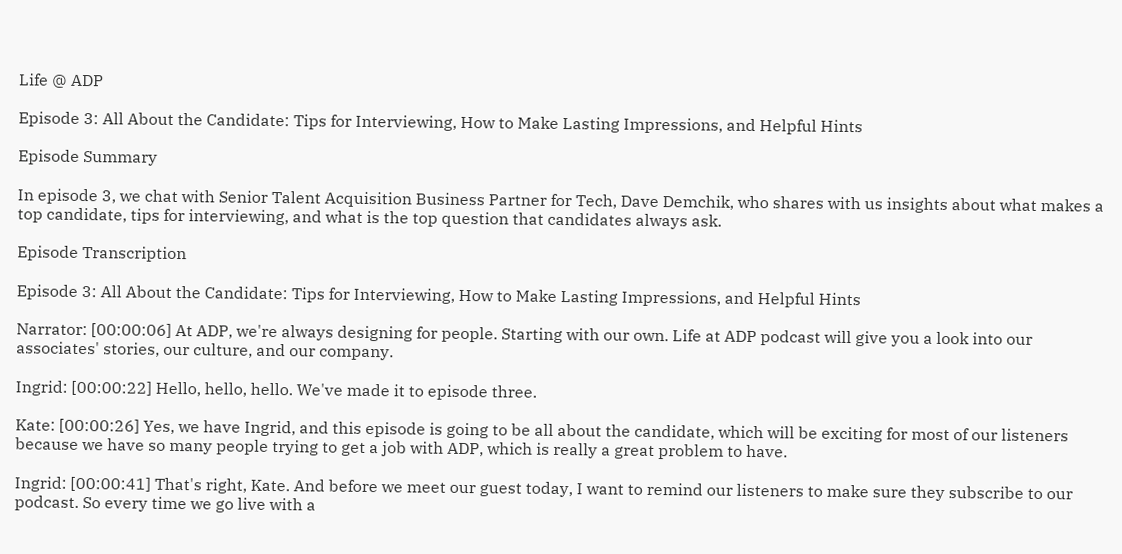Life @ ADP

Episode 3: All About the Candidate: Tips for Interviewing, How to Make Lasting Impressions, and Helpful Hints

Episode Summary

In episode 3, we chat with Senior Talent Acquisition Business Partner for Tech, Dave Demchik, who shares with us insights about what makes a top candidate, tips for interviewing, and what is the top question that candidates always ask.

Episode Transcription

Episode 3: All About the Candidate: Tips for Interviewing, How to Make Lasting Impressions, and Helpful Hints

Narrator: [00:00:06] At ADP, we're always designing for people. Starting with our own. Life at ADP podcast will give you a look into our associates' stories, our culture, and our company.

Ingrid: [00:00:22] Hello, hello, hello. We've made it to episode three.

Kate: [00:00:26] Yes, we have Ingrid, and this episode is going to be all about the candidate, which will be exciting for most of our listeners because we have so many people trying to get a job with ADP, which is really a great problem to have.

Ingrid: [00:00:41] That's right, Kate. And before we meet our guest today, I want to remind our listeners to make sure they subscribe to our podcast. So every time we go live with a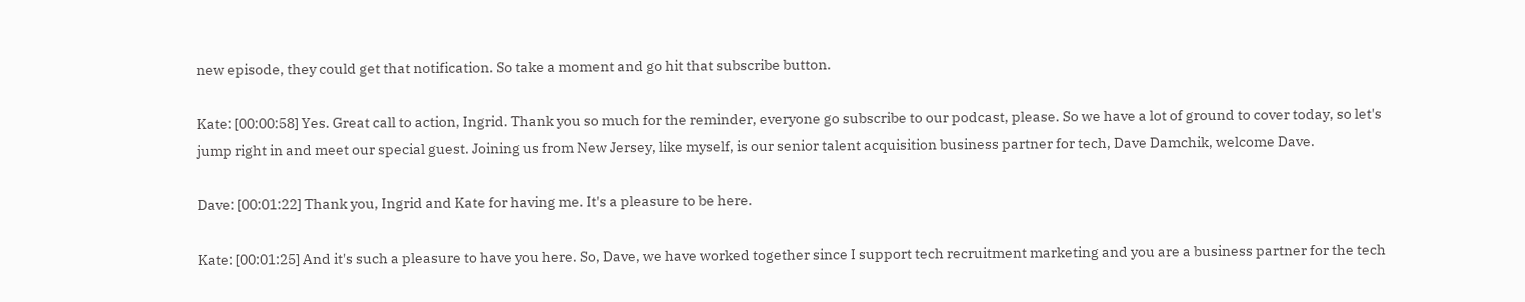new episode, they could get that notification. So take a moment and go hit that subscribe button.

Kate: [00:00:58] Yes. Great call to action, Ingrid. Thank you so much for the reminder, everyone go subscribe to our podcast, please. So we have a lot of ground to cover today, so let's jump right in and meet our special guest. Joining us from New Jersey, like myself, is our senior talent acquisition business partner for tech, Dave Damchik, welcome Dave.

Dave: [00:01:22] Thank you, Ingrid and Kate for having me. It's a pleasure to be here.

Kate: [00:01:25] And it's such a pleasure to have you here. So, Dave, we have worked together since I support tech recruitment marketing and you are a business partner for the tech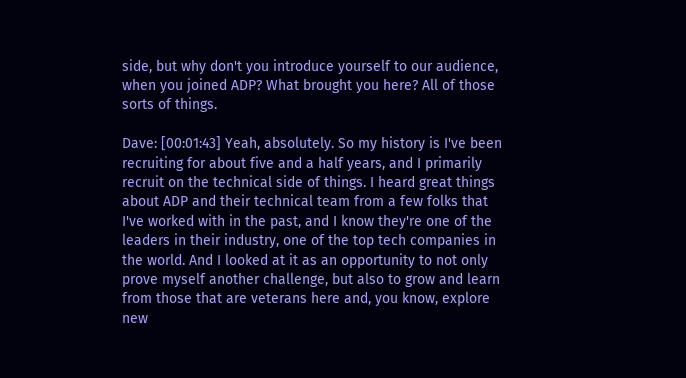side, but why don't you introduce yourself to our audience, when you joined ADP? What brought you here? All of those sorts of things.

Dave: [00:01:43] Yeah, absolutely. So my history is I've been recruiting for about five and a half years, and I primarily recruit on the technical side of things. I heard great things about ADP and their technical team from a few folks that I've worked with in the past, and I know they're one of the leaders in their industry, one of the top tech companies in the world. And I looked at it as an opportunity to not only prove myself another challenge, but also to grow and learn from those that are veterans here and, you know, explore new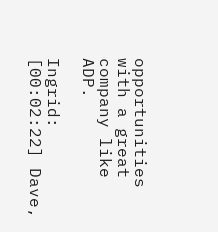opportunities with a great company like ADP.

Ingrid: [00:02:22] Dave,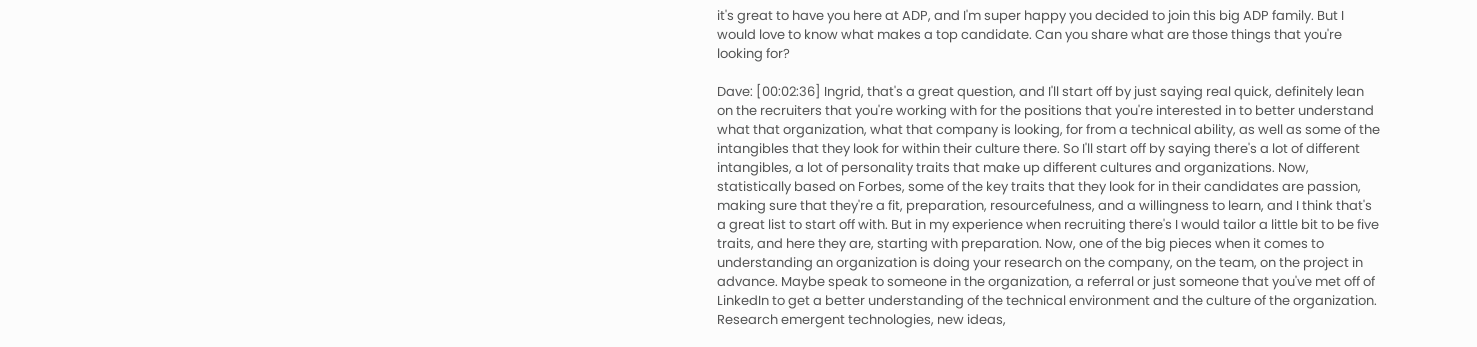it's great to have you here at ADP, and I'm super happy you decided to join this big ADP family. But I would love to know what makes a top candidate. Can you share what are those things that you're looking for?

Dave: [00:02:36] Ingrid, that's a great question, and I'll start off by just saying real quick, definitely lean on the recruiters that you're working with for the positions that you're interested in to better understand what that organization, what that company is looking, for from a technical ability, as well as some of the intangibles that they look for within their culture there. So I'll start off by saying there's a lot of different intangibles, a lot of personality traits that make up different cultures and organizations. Now, statistically based on Forbes, some of the key traits that they look for in their candidates are passion, making sure that they're a fit, preparation, resourcefulness, and a willingness to learn, and I think that's a great list to start off with. But in my experience when recruiting there's I would tailor a little bit to be five traits, and here they are, starting with preparation. Now, one of the big pieces when it comes to understanding an organization is doing your research on the company, on the team, on the project in advance. Maybe speak to someone in the organization, a referral or just someone that you've met off of LinkedIn to get a better understanding of the technical environment and the culture of the organization. Research emergent technologies, new ideas,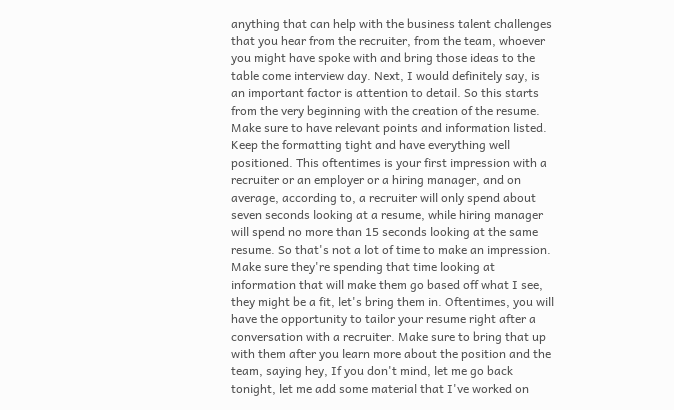anything that can help with the business talent challenges that you hear from the recruiter, from the team, whoever you might have spoke with and bring those ideas to the table come interview day. Next, I would definitely say, is an important factor is attention to detail. So this starts from the very beginning with the creation of the resume. Make sure to have relevant points and information listed. Keep the formatting tight and have everything well positioned. This oftentimes is your first impression with a recruiter or an employer or a hiring manager, and on average, according to, a recruiter will only spend about seven seconds looking at a resume, while hiring manager will spend no more than 15 seconds looking at the same resume. So that's not a lot of time to make an impression. Make sure they're spending that time looking at information that will make them go based off what I see, they might be a fit, let's bring them in. Oftentimes, you will have the opportunity to tailor your resume right after a conversation with a recruiter. Make sure to bring that up with them after you learn more about the position and the team, saying hey, If you don't mind, let me go back tonight, let me add some material that I've worked on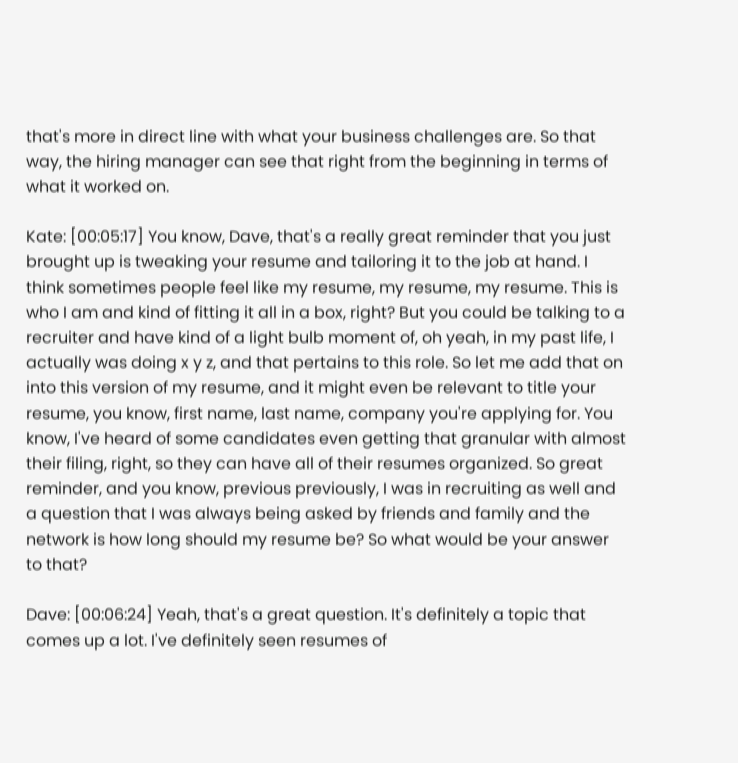that's more in direct line with what your business challenges are. So that way, the hiring manager can see that right from the beginning in terms of what it worked on.

Kate: [00:05:17] You know, Dave, that's a really great reminder that you just brought up is tweaking your resume and tailoring it to the job at hand. I think sometimes people feel like my resume, my resume, my resume. This is who I am and kind of fitting it all in a box, right? But you could be talking to a recruiter and have kind of a light bulb moment of, oh yeah, in my past life, I actually was doing x y z, and that pertains to this role. So let me add that on into this version of my resume, and it might even be relevant to title your resume, you know, first name, last name, company you're applying for. You know, I've heard of some candidates even getting that granular with almost their filing, right, so they can have all of their resumes organized. So great reminder, and you know, previous previously, I was in recruiting as well and a question that I was always being asked by friends and family and the network is how long should my resume be? So what would be your answer to that?

Dave: [00:06:24] Yeah, that's a great question. It's definitely a topic that comes up a lot. I've definitely seen resumes of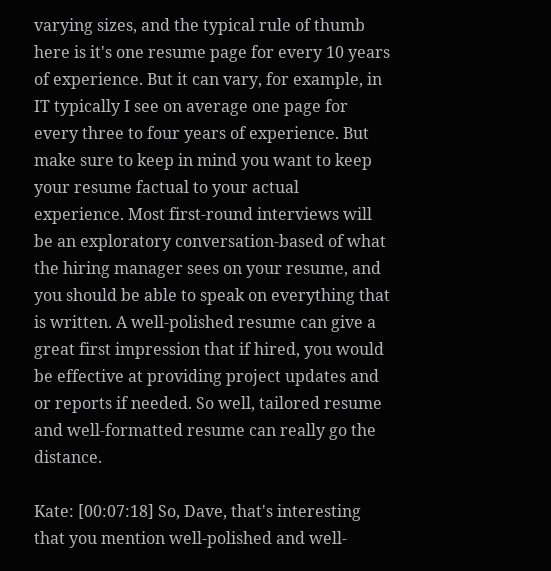varying sizes, and the typical rule of thumb here is it's one resume page for every 10 years of experience. But it can vary, for example, in IT typically I see on average one page for every three to four years of experience. But make sure to keep in mind you want to keep your resume factual to your actual experience. Most first-round interviews will be an exploratory conversation-based of what the hiring manager sees on your resume, and you should be able to speak on everything that is written. A well-polished resume can give a great first impression that if hired, you would be effective at providing project updates and or reports if needed. So well, tailored resume and well-formatted resume can really go the distance.

Kate: [00:07:18] So, Dave, that's interesting that you mention well-polished and well-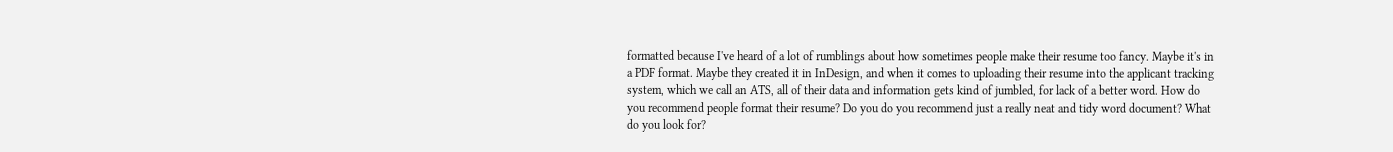formatted because I've heard of a lot of rumblings about how sometimes people make their resume too fancy. Maybe it's in a PDF format. Maybe they created it in InDesign, and when it comes to uploading their resume into the applicant tracking system, which we call an ATS, all of their data and information gets kind of jumbled, for lack of a better word. How do you recommend people format their resume? Do you do you recommend just a really neat and tidy word document? What do you look for?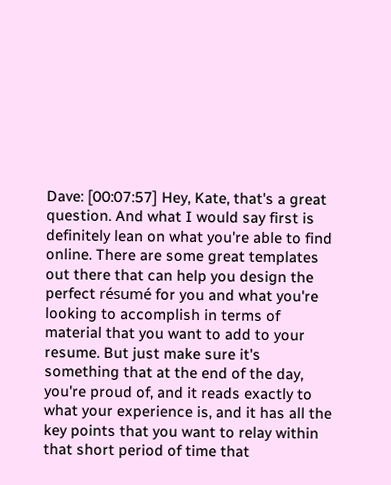Dave: [00:07:57] Hey, Kate, that's a great question. And what I would say first is definitely lean on what you're able to find online. There are some great templates out there that can help you design the perfect résumé for you and what you're looking to accomplish in terms of material that you want to add to your resume. But just make sure it's something that at the end of the day, you're proud of, and it reads exactly to what your experience is, and it has all the key points that you want to relay within that short period of time that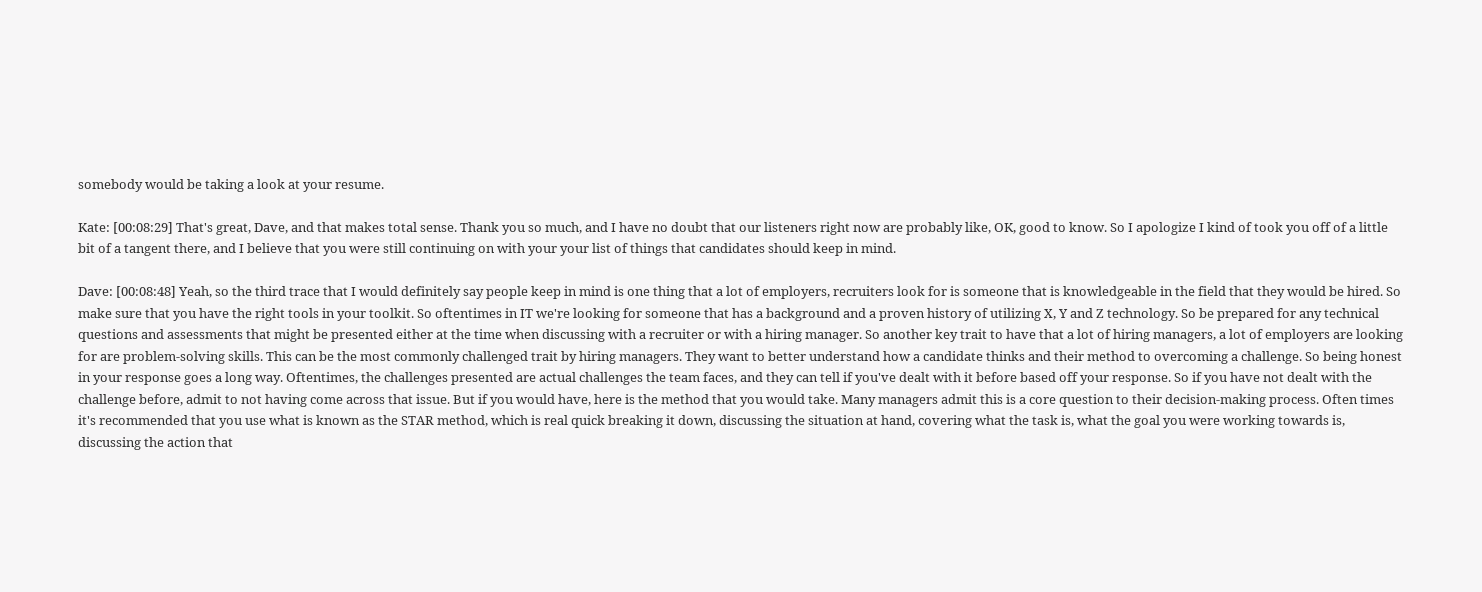somebody would be taking a look at your resume.

Kate: [00:08:29] That's great, Dave, and that makes total sense. Thank you so much, and I have no doubt that our listeners right now are probably like, OK, good to know. So I apologize I kind of took you off of a little bit of a tangent there, and I believe that you were still continuing on with your your list of things that candidates should keep in mind.

Dave: [00:08:48] Yeah, so the third trace that I would definitely say people keep in mind is one thing that a lot of employers, recruiters look for is someone that is knowledgeable in the field that they would be hired. So make sure that you have the right tools in your toolkit. So oftentimes in IT we're looking for someone that has a background and a proven history of utilizing X, Y and Z technology. So be prepared for any technical questions and assessments that might be presented either at the time when discussing with a recruiter or with a hiring manager. So another key trait to have that a lot of hiring managers, a lot of employers are looking for are problem-solving skills. This can be the most commonly challenged trait by hiring managers. They want to better understand how a candidate thinks and their method to overcoming a challenge. So being honest in your response goes a long way. Oftentimes, the challenges presented are actual challenges the team faces, and they can tell if you've dealt with it before based off your response. So if you have not dealt with the challenge before, admit to not having come across that issue. But if you would have, here is the method that you would take. Many managers admit this is a core question to their decision-making process. Often times it's recommended that you use what is known as the STAR method, which is real quick breaking it down, discussing the situation at hand, covering what the task is, what the goal you were working towards is, discussing the action that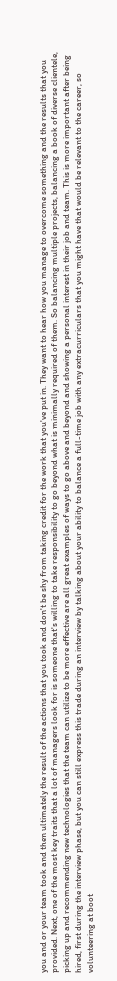you and or your team took and then ultimately the result of the actions that you took and don't be shy from taking credit for the work that you've put in. They want to hear how you manage to overcome something and the results that you provided. Next, one of the most key traits that a lot of managers look for is someone that's willing to take responsibility to go beyond what is minimally required of them. So balancing multiple projects, balancing a book of diverse clientele, picking up and recommending new technologies that the team can utilize to be more effective are all great examples of ways to go above and beyond and showing a personal interest in their job and team. This is more important after being hired, first during the interview phase, but you can still express this trade during an interview by talking about your ability to balance a full-time job with any extracurriculars that you might have that would be relevant to the career, so volunteering at boot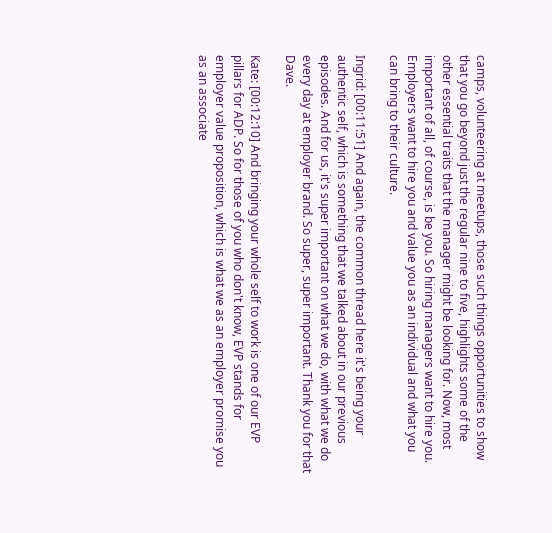camps, volunteering at meetups, those such things opportunities to show that you go beyond just the regular nine to five, highlights some of the other essential traits that the manager might be looking for. Now, most important of all, of course, is be you. So hiring managers want to hire you. Employers want to hire you and value you as an individual and what you can bring to their culture.

Ingrid: [00:11:51] And again, the common thread here it's being your authentic self, which is something that we talked about in our previous episodes. And for us, it's super important on what we do, with what we do every day at employer brand. So super, super important. Thank you for that Dave.

Kate: [00:12:10] And bringing your whole self to work is one of our EVP pillars for ADP. So for those of you who don't know, EVP stands for employer value proposition, which is what we as an employer promise you as an associate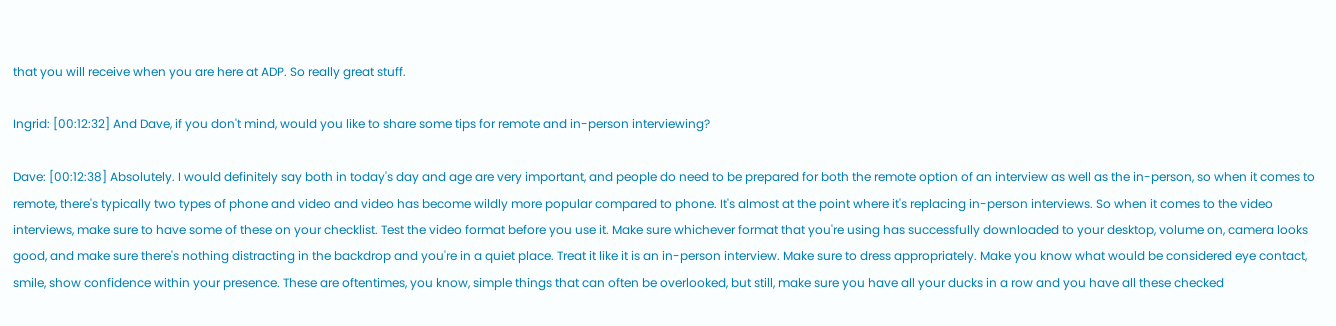that you will receive when you are here at ADP. So really great stuff.

Ingrid: [00:12:32] And Dave, if you don't mind, would you like to share some tips for remote and in-person interviewing?

Dave: [00:12:38] Absolutely. I would definitely say both in today's day and age are very important, and people do need to be prepared for both the remote option of an interview as well as the in-person, so when it comes to remote, there's typically two types of phone and video and video has become wildly more popular compared to phone. It's almost at the point where it's replacing in-person interviews. So when it comes to the video interviews, make sure to have some of these on your checklist. Test the video format before you use it. Make sure whichever format that you're using has successfully downloaded to your desktop, volume on, camera looks good, and make sure there's nothing distracting in the backdrop and you're in a quiet place. Treat it like it is an in-person interview. Make sure to dress appropriately. Make you know what would be considered eye contact, smile, show confidence within your presence. These are oftentimes, you know, simple things that can often be overlooked, but still, make sure you have all your ducks in a row and you have all these checked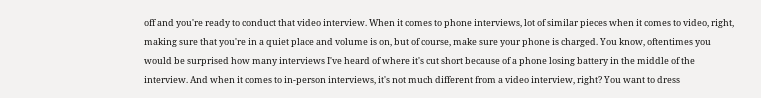off and you're ready to conduct that video interview. When it comes to phone interviews, lot of similar pieces when it comes to video, right, making sure that you're in a quiet place and volume is on, but of course, make sure your phone is charged. You know, oftentimes you would be surprised how many interviews I've heard of where it's cut short because of a phone losing battery in the middle of the interview. And when it comes to in-person interviews, it's not much different from a video interview, right? You want to dress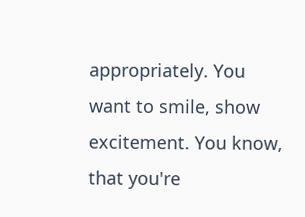appropriately. You want to smile, show excitement. You know, that you're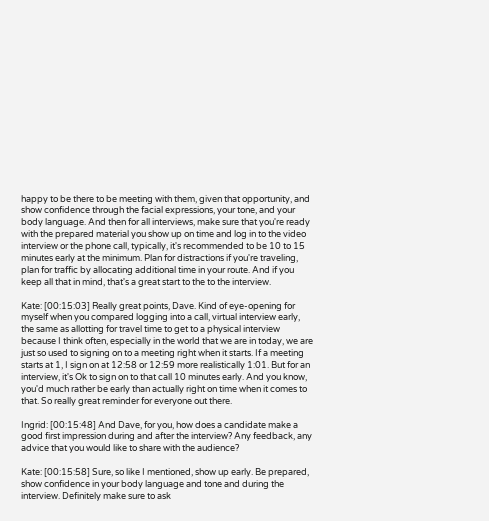happy to be there to be meeting with them, given that opportunity, and show confidence through the facial expressions, your tone, and your body language. And then for all interviews, make sure that you're ready with the prepared material you show up on time and log in to the video interview or the phone call, typically, it's recommended to be 10 to 15 minutes early at the minimum. Plan for distractions if you're traveling, plan for traffic by allocating additional time in your route. And if you keep all that in mind, that's a great start to the to the interview.

Kate: [00:15:03] Really great points, Dave. Kind of eye-opening for myself when you compared logging into a call, virtual interview early, the same as allotting for travel time to get to a physical interview because I think often, especially in the world that we are in today, we are just so used to signing on to a meeting right when it starts. If a meeting starts at 1, I sign on at 12:58 or 12:59 more realistically 1:01. But for an interview, it's Ok to sign on to that call 10 minutes early. And you know, you'd much rather be early than actually right on time when it comes to that. So really great reminder for everyone out there.

Ingrid: [00:15:48] And Dave, for you, how does a candidate make a good first impression during and after the interview? Any feedback, any advice that you would like to share with the audience?

Kate: [00:15:58] Sure, so like I mentioned, show up early. Be prepared, show confidence in your body language and tone and during the interview. Definitely make sure to ask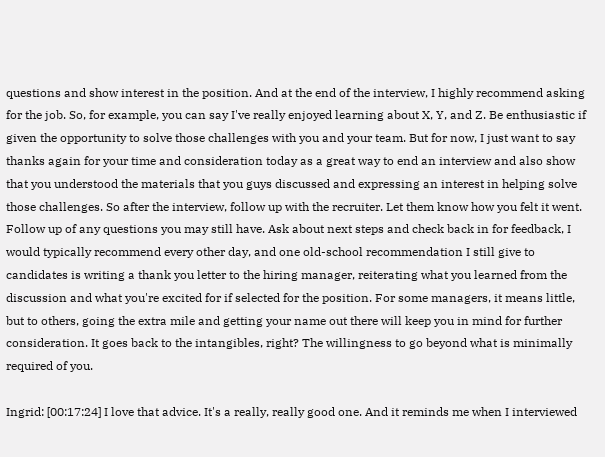questions and show interest in the position. And at the end of the interview, I highly recommend asking for the job. So, for example, you can say I've really enjoyed learning about X, Y, and Z. Be enthusiastic if given the opportunity to solve those challenges with you and your team. But for now, I just want to say thanks again for your time and consideration today as a great way to end an interview and also show that you understood the materials that you guys discussed and expressing an interest in helping solve those challenges. So after the interview, follow up with the recruiter. Let them know how you felt it went. Follow up of any questions you may still have. Ask about next steps and check back in for feedback, I would typically recommend every other day, and one old-school recommendation I still give to candidates is writing a thank you letter to the hiring manager, reiterating what you learned from the discussion and what you're excited for if selected for the position. For some managers, it means little, but to others, going the extra mile and getting your name out there will keep you in mind for further consideration. It goes back to the intangibles, right? The willingness to go beyond what is minimally required of you.

Ingrid: [00:17:24] I love that advice. It's a really, really good one. And it reminds me when I interviewed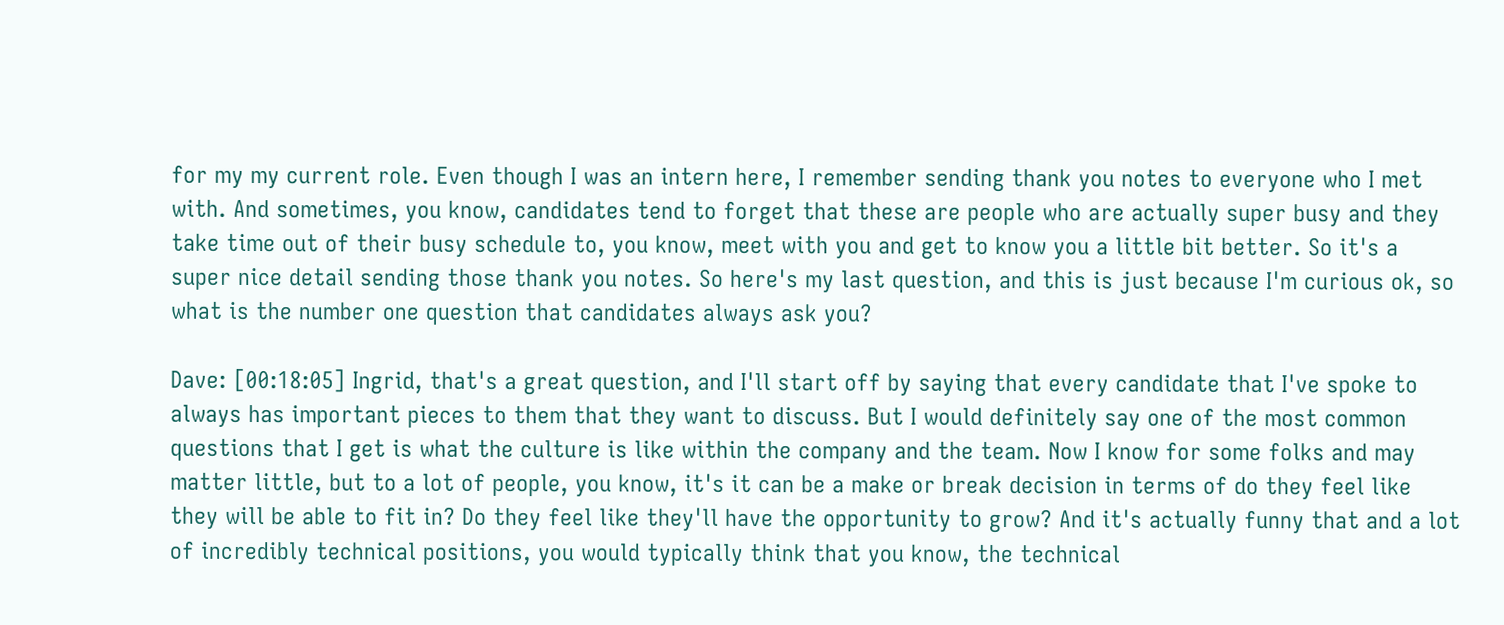for my my current role. Even though I was an intern here, I remember sending thank you notes to everyone who I met with. And sometimes, you know, candidates tend to forget that these are people who are actually super busy and they take time out of their busy schedule to, you know, meet with you and get to know you a little bit better. So it's a super nice detail sending those thank you notes. So here's my last question, and this is just because I'm curious ok, so what is the number one question that candidates always ask you?

Dave: [00:18:05] Ingrid, that's a great question, and I'll start off by saying that every candidate that I've spoke to always has important pieces to them that they want to discuss. But I would definitely say one of the most common questions that I get is what the culture is like within the company and the team. Now I know for some folks and may matter little, but to a lot of people, you know, it's it can be a make or break decision in terms of do they feel like they will be able to fit in? Do they feel like they'll have the opportunity to grow? And it's actually funny that and a lot of incredibly technical positions, you would typically think that you know, the technical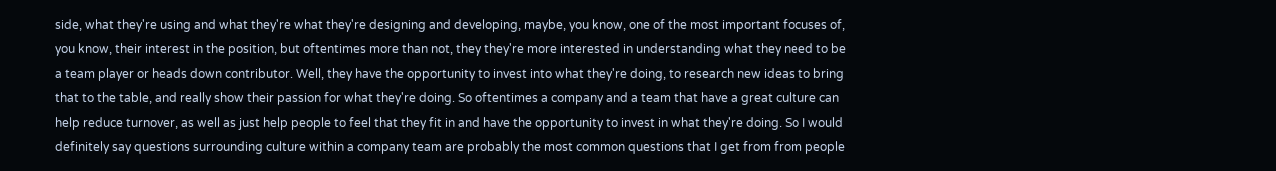side, what they're using and what they're what they're designing and developing, maybe, you know, one of the most important focuses of, you know, their interest in the position, but oftentimes more than not, they they're more interested in understanding what they need to be a team player or heads down contributor. Well, they have the opportunity to invest into what they're doing, to research new ideas to bring that to the table, and really show their passion for what they're doing. So oftentimes a company and a team that have a great culture can help reduce turnover, as well as just help people to feel that they fit in and have the opportunity to invest in what they're doing. So I would definitely say questions surrounding culture within a company team are probably the most common questions that I get from from people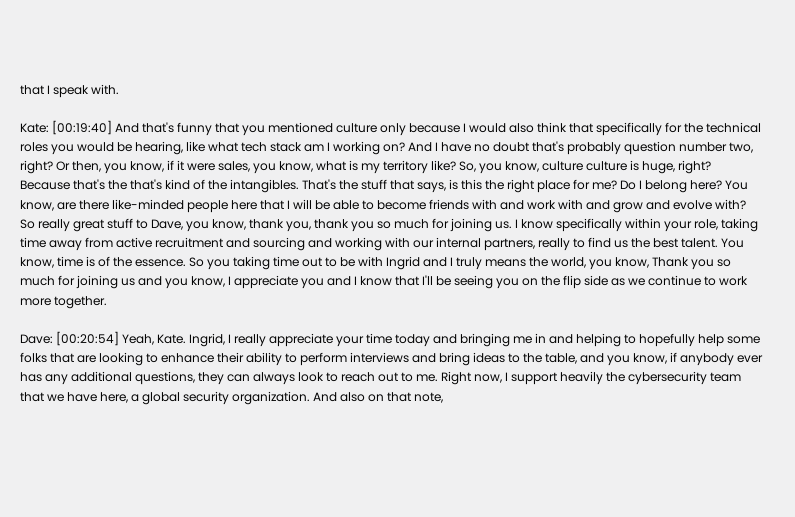that I speak with.

Kate: [00:19:40] And that's funny that you mentioned culture only because I would also think that specifically for the technical roles you would be hearing, like what tech stack am I working on? And I have no doubt that's probably question number two, right? Or then, you know, if it were sales, you know, what is my territory like? So, you know, culture culture is huge, right? Because that's the that's kind of the intangibles. That's the stuff that says, is this the right place for me? Do I belong here? You know, are there like-minded people here that I will be able to become friends with and work with and grow and evolve with? So really great stuff to Dave, you know, thank you, thank you so much for joining us. I know specifically within your role, taking time away from active recruitment and sourcing and working with our internal partners, really to find us the best talent. You know, time is of the essence. So you taking time out to be with Ingrid and I truly means the world, you know, Thank you so much for joining us and you know, I appreciate you and I know that I'll be seeing you on the flip side as we continue to work more together.

Dave: [00:20:54] Yeah, Kate. Ingrid, I really appreciate your time today and bringing me in and helping to hopefully help some folks that are looking to enhance their ability to perform interviews and bring ideas to the table, and you know, if anybody ever has any additional questions, they can always look to reach out to me. Right now, I support heavily the cybersecurity team that we have here, a global security organization. And also on that note,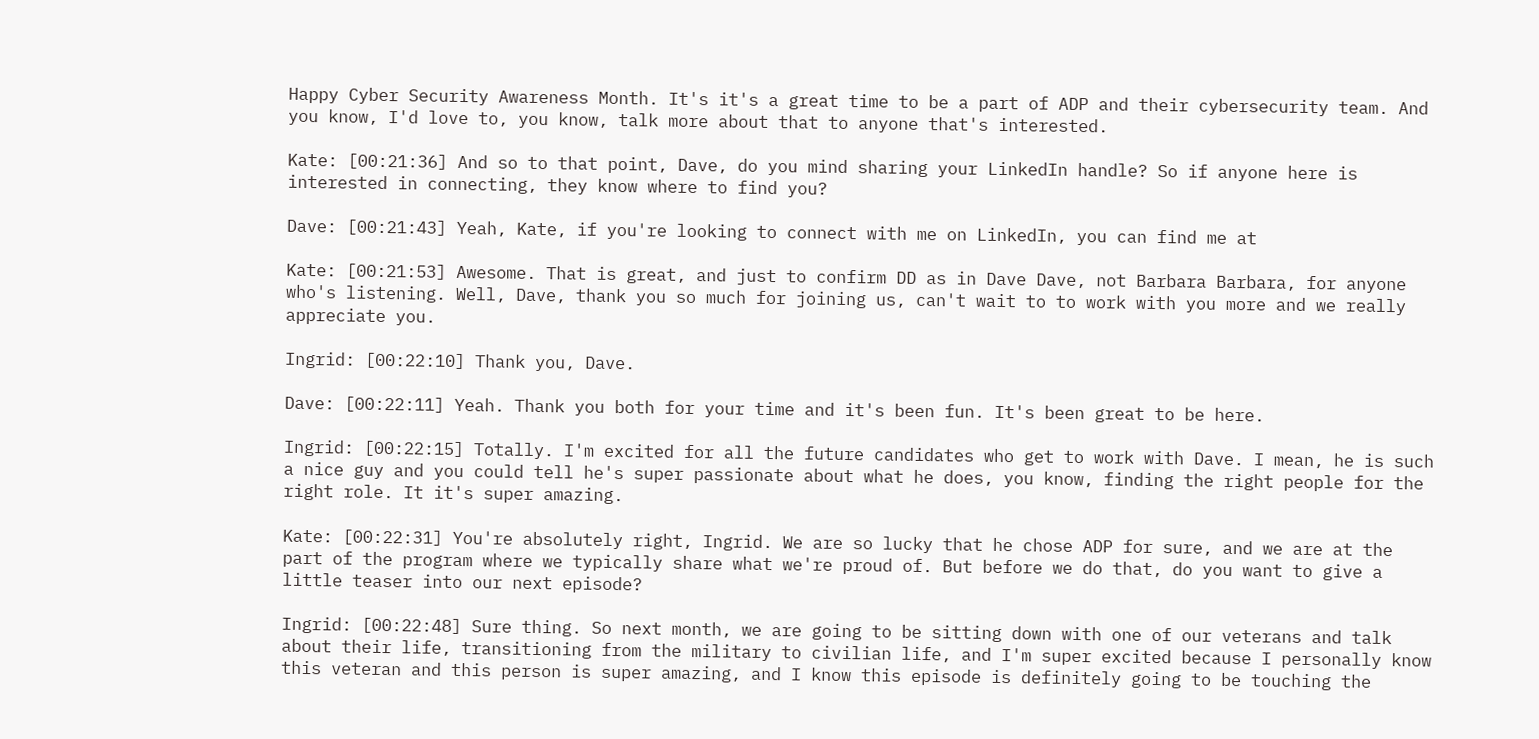Happy Cyber Security Awareness Month. It's it's a great time to be a part of ADP and their cybersecurity team. And you know, I'd love to, you know, talk more about that to anyone that's interested.

Kate: [00:21:36] And so to that point, Dave, do you mind sharing your LinkedIn handle? So if anyone here is interested in connecting, they know where to find you?

Dave: [00:21:43] Yeah, Kate, if you're looking to connect with me on LinkedIn, you can find me at

Kate: [00:21:53] Awesome. That is great, and just to confirm DD as in Dave Dave, not Barbara Barbara, for anyone who's listening. Well, Dave, thank you so much for joining us, can't wait to to work with you more and we really appreciate you.

Ingrid: [00:22:10] Thank you, Dave.

Dave: [00:22:11] Yeah. Thank you both for your time and it's been fun. It's been great to be here.

Ingrid: [00:22:15] Totally. I'm excited for all the future candidates who get to work with Dave. I mean, he is such a nice guy and you could tell he's super passionate about what he does, you know, finding the right people for the right role. It it's super amazing.

Kate: [00:22:31] You're absolutely right, Ingrid. We are so lucky that he chose ADP for sure, and we are at the part of the program where we typically share what we're proud of. But before we do that, do you want to give a little teaser into our next episode?

Ingrid: [00:22:48] Sure thing. So next month, we are going to be sitting down with one of our veterans and talk about their life, transitioning from the military to civilian life, and I'm super excited because I personally know this veteran and this person is super amazing, and I know this episode is definitely going to be touching the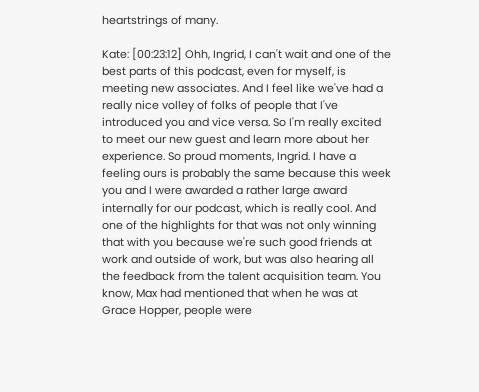heartstrings of many.

Kate: [00:23:12] Ohh, Ingrid, I can't wait and one of the best parts of this podcast, even for myself, is meeting new associates. And I feel like we've had a really nice volley of folks of people that I've introduced you and vice versa. So I'm really excited to meet our new guest and learn more about her experience. So proud moments, Ingrid. I have a feeling ours is probably the same because this week you and I were awarded a rather large award internally for our podcast, which is really cool. And one of the highlights for that was not only winning that with you because we're such good friends at work and outside of work, but was also hearing all the feedback from the talent acquisition team. You know, Max had mentioned that when he was at Grace Hopper, people were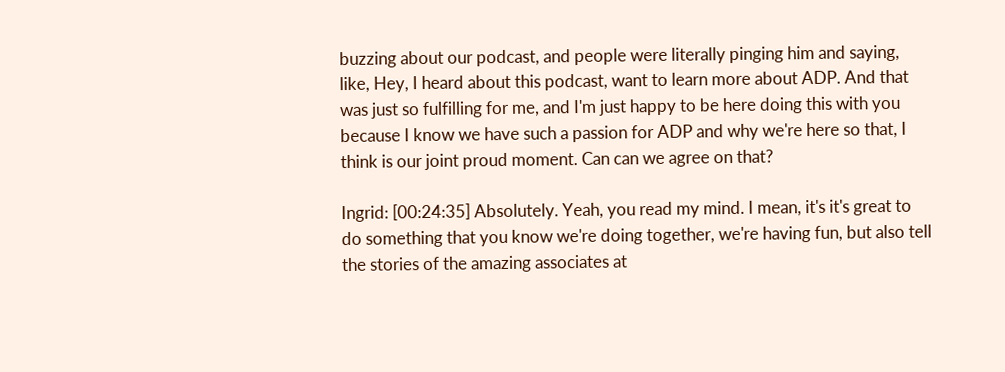buzzing about our podcast, and people were literally pinging him and saying, like, Hey, I heard about this podcast, want to learn more about ADP. And that was just so fulfilling for me, and I'm just happy to be here doing this with you because I know we have such a passion for ADP and why we're here so that, I think is our joint proud moment. Can can we agree on that?

Ingrid: [00:24:35] Absolutely. Yeah, you read my mind. I mean, it's it's great to do something that you know we're doing together, we're having fun, but also tell the stories of the amazing associates at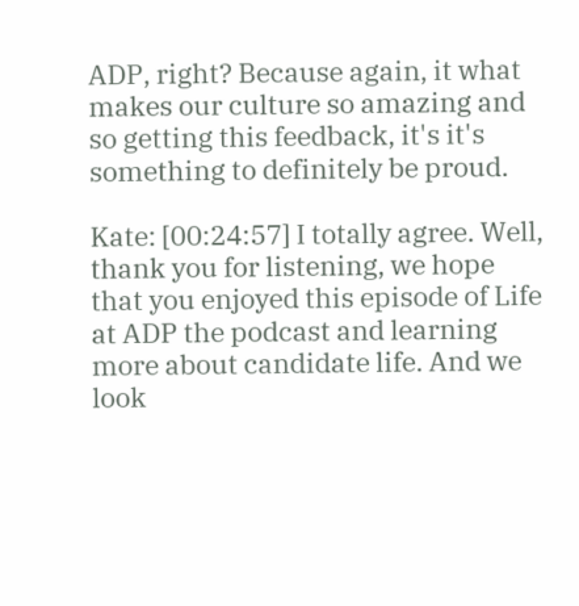ADP, right? Because again, it what makes our culture so amazing and so getting this feedback, it's it's something to definitely be proud.

Kate: [00:24:57] I totally agree. Well, thank you for listening, we hope that you enjoyed this episode of Life at ADP the podcast and learning more about candidate life. And we look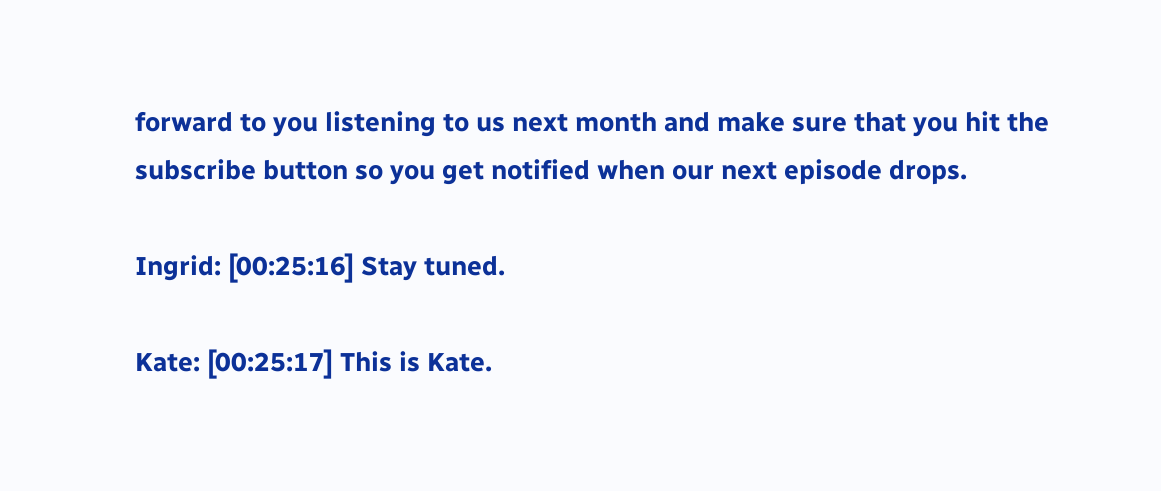forward to you listening to us next month and make sure that you hit the subscribe button so you get notified when our next episode drops.

Ingrid: [00:25:16] Stay tuned.

Kate: [00:25:17] This is Kate.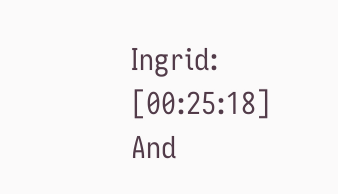Ingrid: [00:25:18] And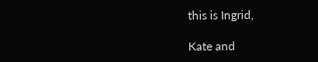this is Ingrid,

Kate and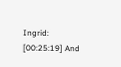Ingrid: [00:25:19] And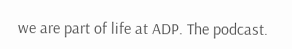we are part of life at ADP. The podcast.